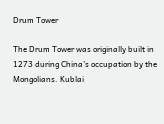Drum Tower

The Drum Tower was originally built in 1273 during China’s occupation by the Mongolians. Kublai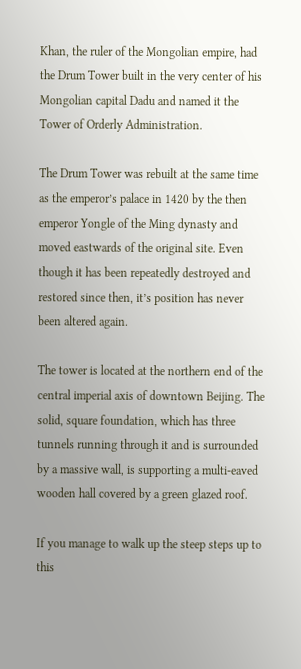Khan, the ruler of the Mongolian empire, had the Drum Tower built in the very center of his Mongolian capital Dadu and named it the Tower of Orderly Administration.

The Drum Tower was rebuilt at the same time as the emperor’s palace in 1420 by the then emperor Yongle of the Ming dynasty and moved eastwards of the original site. Even though it has been repeatedly destroyed and restored since then, it’s position has never been altered again.

The tower is located at the northern end of the central imperial axis of downtown Beijing. The solid, square foundation, which has three tunnels running through it and is surrounded by a massive wall, is supporting a multi-eaved wooden hall covered by a green glazed roof.

If you manage to walk up the steep steps up to this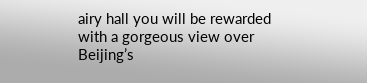airy hall you will be rewarded with a gorgeous view over Beijing’s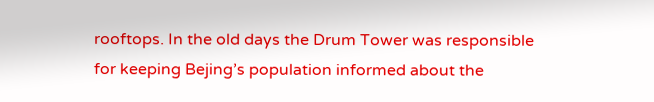rooftops. In the old days the Drum Tower was responsible for keeping Bejing’s population informed about the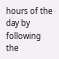hours of the day by following the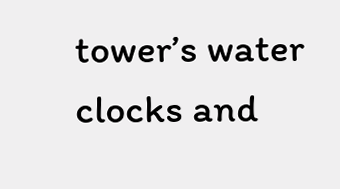tower’s water clocks and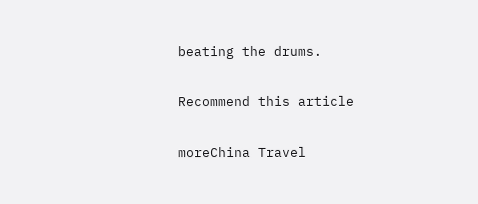beating the drums.

Recommend this article

moreChina Travel